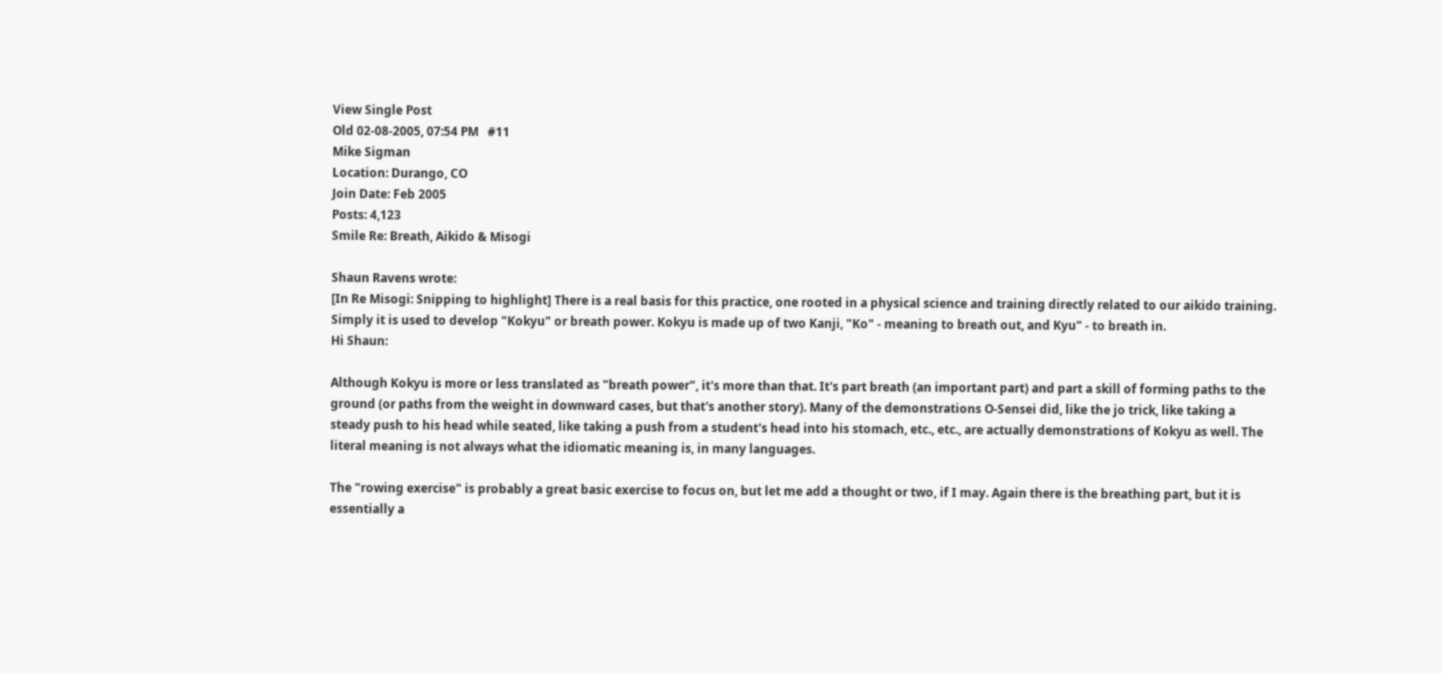View Single Post
Old 02-08-2005, 07:54 PM   #11
Mike Sigman
Location: Durango, CO
Join Date: Feb 2005
Posts: 4,123
Smile Re: Breath, Aikido & Misogi

Shaun Ravens wrote:
[In Re Misogi: Snipping to highlight] There is a real basis for this practice, one rooted in a physical science and training directly related to our aikido training. Simply it is used to develop "Kokyu" or breath power. Kokyu is made up of two Kanji, "Ko" - meaning to breath out, and Kyu" - to breath in.
Hi Shaun:

Although Kokyu is more or less translated as "breath power", it's more than that. It's part breath (an important part) and part a skill of forming paths to the ground (or paths from the weight in downward cases, but that's another story). Many of the demonstrations O-Sensei did, like the jo trick, like taking a steady push to his head while seated, like taking a push from a student's head into his stomach, etc., etc., are actually demonstrations of Kokyu as well. The literal meaning is not always what the idiomatic meaning is, in many languages.

The "rowing exercise" is probably a great basic exercise to focus on, but let me add a thought or two, if I may. Again there is the breathing part, but it is essentially a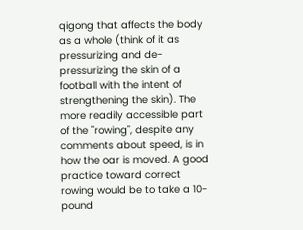qigong that affects the body as a whole (think of it as pressurizing and de-pressurizing the skin of a football with the intent of strengthening the skin). The more readily accessible part of the "rowing", despite any comments about speed, is in how the oar is moved. A good practice toward correct rowing would be to take a 10-pound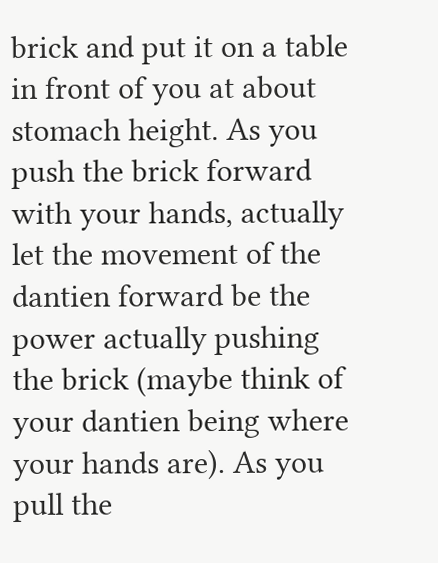brick and put it on a table in front of you at about stomach height. As you push the brick forward with your hands, actually let the movement of the dantien forward be the power actually pushing the brick (maybe think of your dantien being where your hands are). As you pull the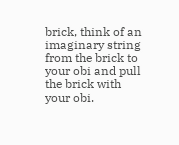brick, think of an imaginary string from the brick to your obi and pull the brick with your obi.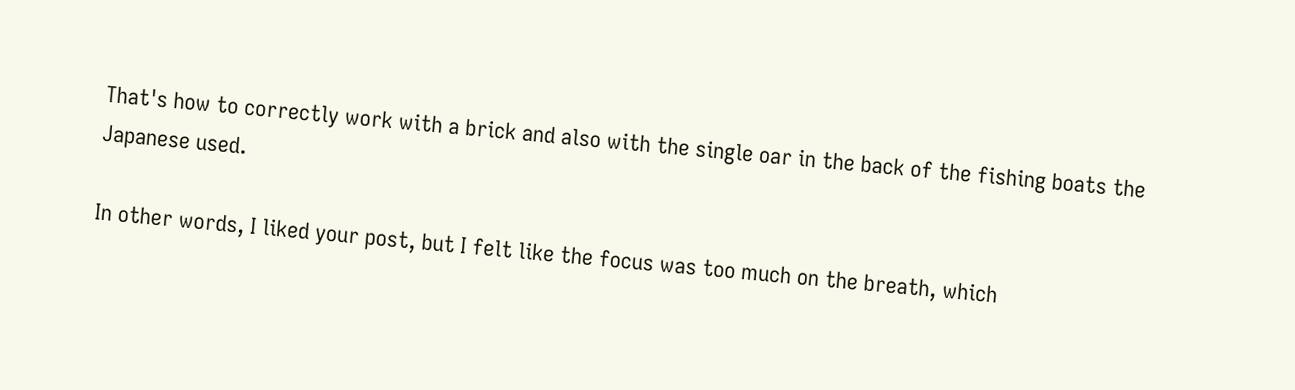That's how to correctly work with a brick and also with the single oar in the back of the fishing boats the Japanese used.

In other words, I liked your post, but I felt like the focus was too much on the breath, which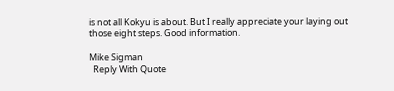is not all Kokyu is about. But I really appreciate your laying out those eight steps. Good information.

Mike Sigman
  Reply With Quote